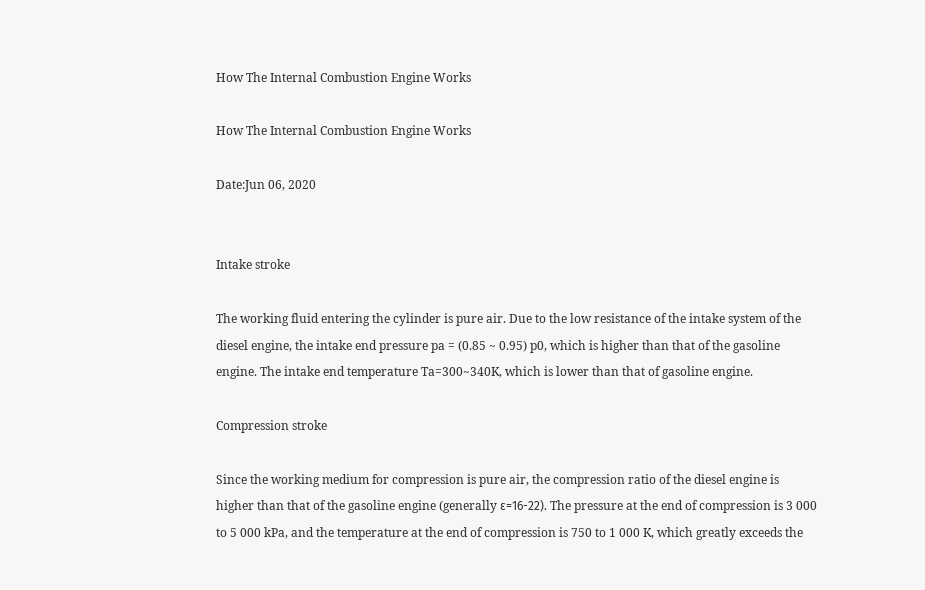How The Internal Combustion Engine Works

How The Internal Combustion Engine Works

Date:Jun 06, 2020


Intake stroke

The working fluid entering the cylinder is pure air. Due to the low resistance of the intake system of the diesel engine, the intake end pressure pa = (0.85 ~ 0.95) p0, which is higher than that of the gasoline engine. The intake end temperature Ta=300~340K, which is lower than that of gasoline engine.

Compression stroke

Since the working medium for compression is pure air, the compression ratio of the diesel engine is higher than that of the gasoline engine (generally ε=16-22). The pressure at the end of compression is 3 000 to 5 000 kPa, and the temperature at the end of compression is 750 to 1 000 K, which greatly exceeds the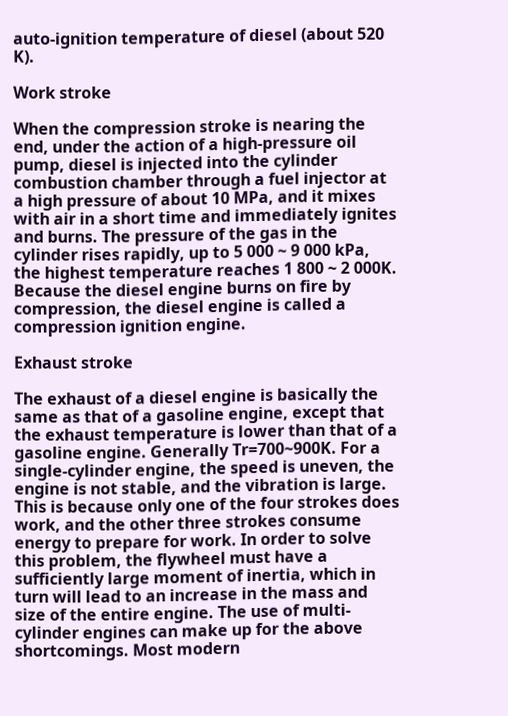auto-ignition temperature of diesel (about 520 K).

Work stroke

When the compression stroke is nearing the end, under the action of a high-pressure oil pump, diesel is injected into the cylinder combustion chamber through a fuel injector at a high pressure of about 10 MPa, and it mixes with air in a short time and immediately ignites and burns. The pressure of the gas in the cylinder rises rapidly, up to 5 000 ~ 9 000 kPa, the highest temperature reaches 1 800 ~ 2 000K. Because the diesel engine burns on fire by compression, the diesel engine is called a compression ignition engine.

Exhaust stroke

The exhaust of a diesel engine is basically the same as that of a gasoline engine, except that the exhaust temperature is lower than that of a gasoline engine. Generally Tr=700~900K. For a single-cylinder engine, the speed is uneven, the engine is not stable, and the vibration is large. This is because only one of the four strokes does work, and the other three strokes consume energy to prepare for work. In order to solve this problem, the flywheel must have a sufficiently large moment of inertia, which in turn will lead to an increase in the mass and size of the entire engine. The use of multi-cylinder engines can make up for the above shortcomings. Most modern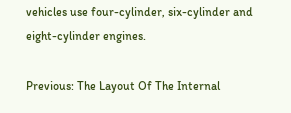vehicles use four-cylinder, six-cylinder and eight-cylinder engines.

Previous: The Layout Of The Internal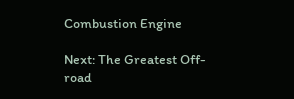Combustion Engine

Next: The Greatest Off-road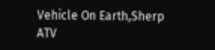Vehicle On Earth,Sherp ATV